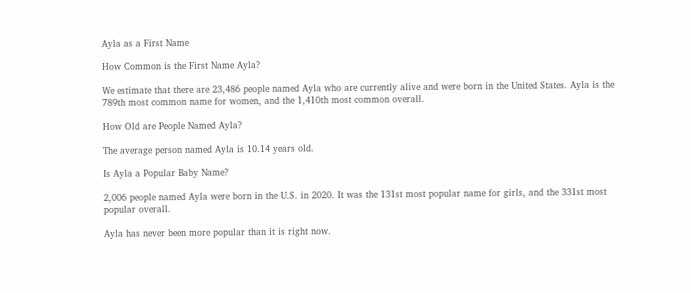Ayla as a First Name

How Common is the First Name Ayla?

We estimate that there are 23,486 people named Ayla who are currently alive and were born in the United States. Ayla is the 789th most common name for women, and the 1,410th most common overall.

How Old are People Named Ayla?

The average person named Ayla is 10.14 years old.

Is Ayla a Popular Baby Name?

2,006 people named Ayla were born in the U.S. in 2020. It was the 131st most popular name for girls, and the 331st most popular overall.

Ayla has never been more popular than it is right now.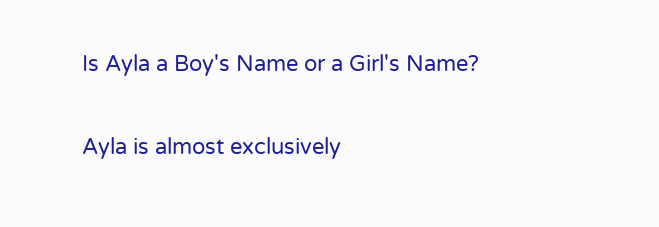Is Ayla a Boy's Name or a Girl's Name?

Ayla is almost exclusively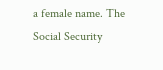a female name. The Social Security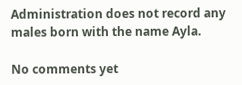Administration does not record any males born with the name Ayla.

No comments yet